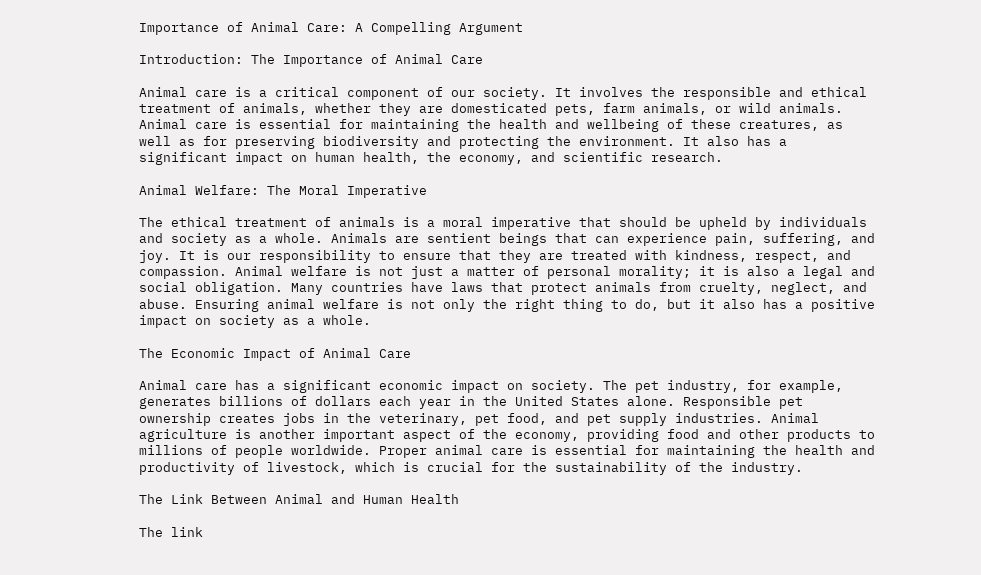Importance of Animal Care: A Compelling Argument

Introduction: The Importance of Animal Care

Animal care is a critical component of our society. It involves the responsible and ethical treatment of animals, whether they are domesticated pets, farm animals, or wild animals. Animal care is essential for maintaining the health and wellbeing of these creatures, as well as for preserving biodiversity and protecting the environment. It also has a significant impact on human health, the economy, and scientific research.

Animal Welfare: The Moral Imperative

The ethical treatment of animals is a moral imperative that should be upheld by individuals and society as a whole. Animals are sentient beings that can experience pain, suffering, and joy. It is our responsibility to ensure that they are treated with kindness, respect, and compassion. Animal welfare is not just a matter of personal morality; it is also a legal and social obligation. Many countries have laws that protect animals from cruelty, neglect, and abuse. Ensuring animal welfare is not only the right thing to do, but it also has a positive impact on society as a whole.

The Economic Impact of Animal Care

Animal care has a significant economic impact on society. The pet industry, for example, generates billions of dollars each year in the United States alone. Responsible pet ownership creates jobs in the veterinary, pet food, and pet supply industries. Animal agriculture is another important aspect of the economy, providing food and other products to millions of people worldwide. Proper animal care is essential for maintaining the health and productivity of livestock, which is crucial for the sustainability of the industry.

The Link Between Animal and Human Health

The link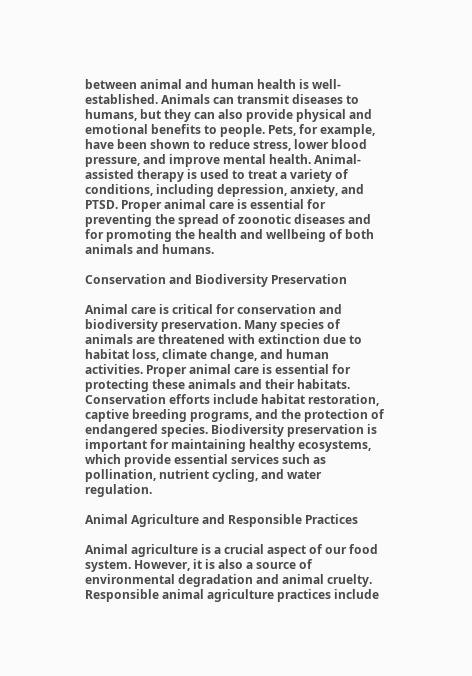between animal and human health is well-established. Animals can transmit diseases to humans, but they can also provide physical and emotional benefits to people. Pets, for example, have been shown to reduce stress, lower blood pressure, and improve mental health. Animal-assisted therapy is used to treat a variety of conditions, including depression, anxiety, and PTSD. Proper animal care is essential for preventing the spread of zoonotic diseases and for promoting the health and wellbeing of both animals and humans.

Conservation and Biodiversity Preservation

Animal care is critical for conservation and biodiversity preservation. Many species of animals are threatened with extinction due to habitat loss, climate change, and human activities. Proper animal care is essential for protecting these animals and their habitats. Conservation efforts include habitat restoration, captive breeding programs, and the protection of endangered species. Biodiversity preservation is important for maintaining healthy ecosystems, which provide essential services such as pollination, nutrient cycling, and water regulation.

Animal Agriculture and Responsible Practices

Animal agriculture is a crucial aspect of our food system. However, it is also a source of environmental degradation and animal cruelty. Responsible animal agriculture practices include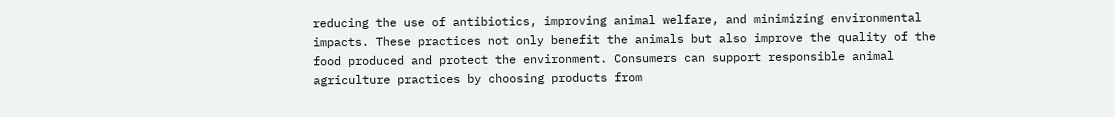reducing the use of antibiotics, improving animal welfare, and minimizing environmental impacts. These practices not only benefit the animals but also improve the quality of the food produced and protect the environment. Consumers can support responsible animal agriculture practices by choosing products from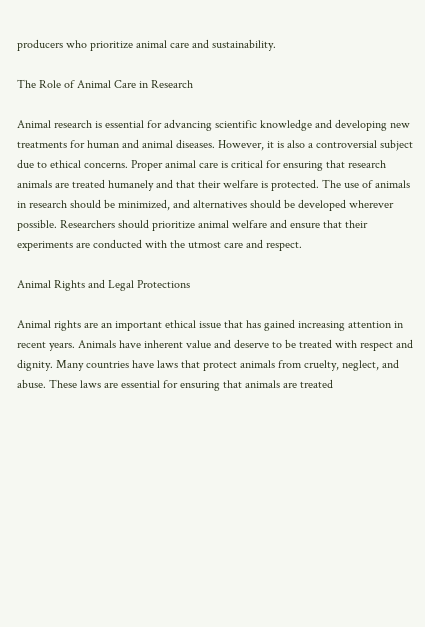producers who prioritize animal care and sustainability.

The Role of Animal Care in Research

Animal research is essential for advancing scientific knowledge and developing new treatments for human and animal diseases. However, it is also a controversial subject due to ethical concerns. Proper animal care is critical for ensuring that research animals are treated humanely and that their welfare is protected. The use of animals in research should be minimized, and alternatives should be developed wherever possible. Researchers should prioritize animal welfare and ensure that their experiments are conducted with the utmost care and respect.

Animal Rights and Legal Protections

Animal rights are an important ethical issue that has gained increasing attention in recent years. Animals have inherent value and deserve to be treated with respect and dignity. Many countries have laws that protect animals from cruelty, neglect, and abuse. These laws are essential for ensuring that animals are treated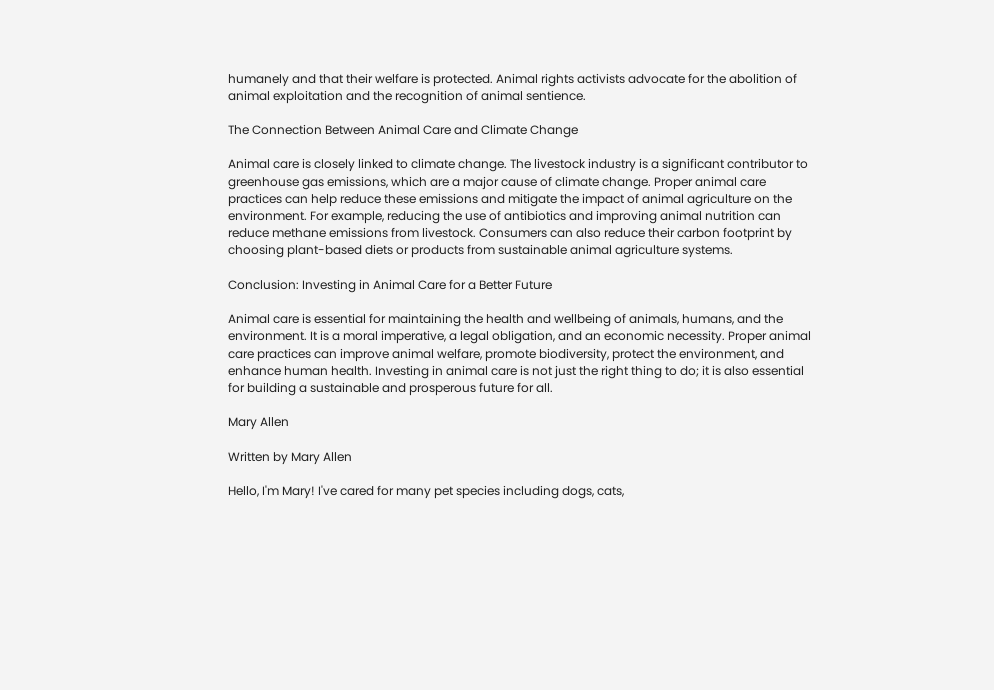humanely and that their welfare is protected. Animal rights activists advocate for the abolition of animal exploitation and the recognition of animal sentience.

The Connection Between Animal Care and Climate Change

Animal care is closely linked to climate change. The livestock industry is a significant contributor to greenhouse gas emissions, which are a major cause of climate change. Proper animal care practices can help reduce these emissions and mitigate the impact of animal agriculture on the environment. For example, reducing the use of antibiotics and improving animal nutrition can reduce methane emissions from livestock. Consumers can also reduce their carbon footprint by choosing plant-based diets or products from sustainable animal agriculture systems.

Conclusion: Investing in Animal Care for a Better Future

Animal care is essential for maintaining the health and wellbeing of animals, humans, and the environment. It is a moral imperative, a legal obligation, and an economic necessity. Proper animal care practices can improve animal welfare, promote biodiversity, protect the environment, and enhance human health. Investing in animal care is not just the right thing to do; it is also essential for building a sustainable and prosperous future for all.

Mary Allen

Written by Mary Allen

Hello, I'm Mary! I've cared for many pet species including dogs, cats,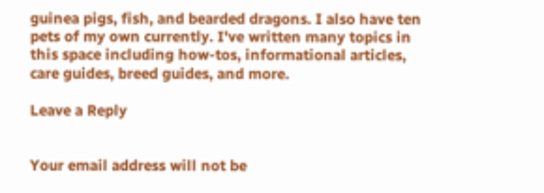guinea pigs, fish, and bearded dragons. I also have ten pets of my own currently. I've written many topics in this space including how-tos, informational articles, care guides, breed guides, and more.

Leave a Reply


Your email address will not be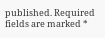published. Required fields are marked *